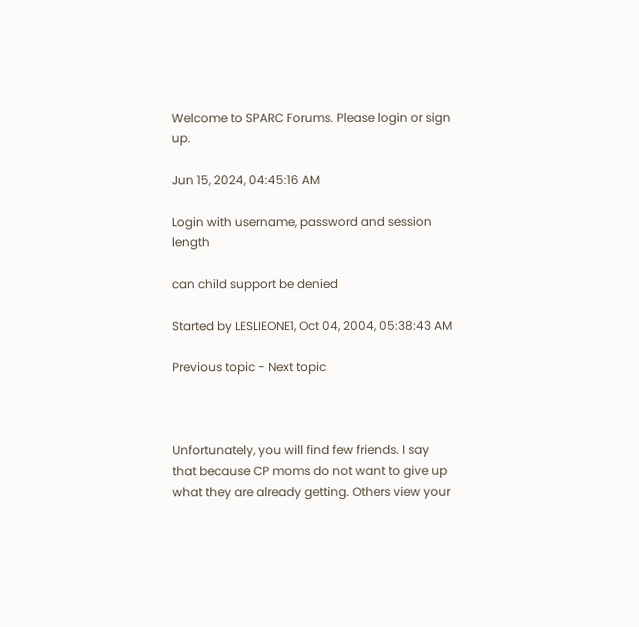Welcome to SPARC Forums. Please login or sign up.

Jun 15, 2024, 04:45:16 AM

Login with username, password and session length

can child support be denied

Started by LESLIEONE1, Oct 04, 2004, 05:38:43 AM

Previous topic - Next topic



Unfortunately, you will find few friends. I say that because CP moms do not want to give up what they are already getting. Others view your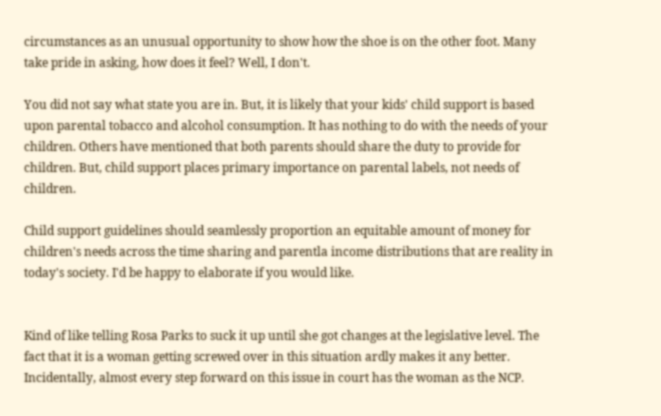circumstances as an unusual opportunity to show how the shoe is on the other foot. Many take pride in asking, how does it feel? Well, I don't.

You did not say what state you are in. But, it is likely that your kids' child support is based upon parental tobacco and alcohol consumption. It has nothing to do with the needs of your children. Others have mentioned that both parents should share the duty to provide for children. But, child support places primary importance on parental labels, not needs of children.

Child support guidelines should seamlessly proportion an equitable amount of money for children's needs across the time sharing and parentla income distributions that are reality in today's society. I'd be happy to elaborate if you would like.


Kind of like telling Rosa Parks to suck it up until she got changes at the legislative level. The fact that it is a woman getting screwed over in this situation ardly makes it any better. Incidentally, almost every step forward on this issue in court has the woman as the NCP.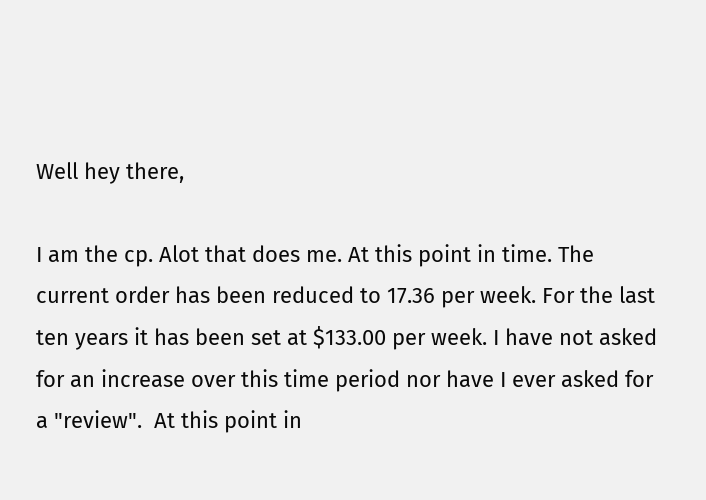Well hey there,

I am the cp. Alot that does me. At this point in time. The current order has been reduced to 17.36 per week. For the last ten years it has been set at $133.00 per week. I have not asked for an increase over this time period nor have I ever asked for a "review".  At this point in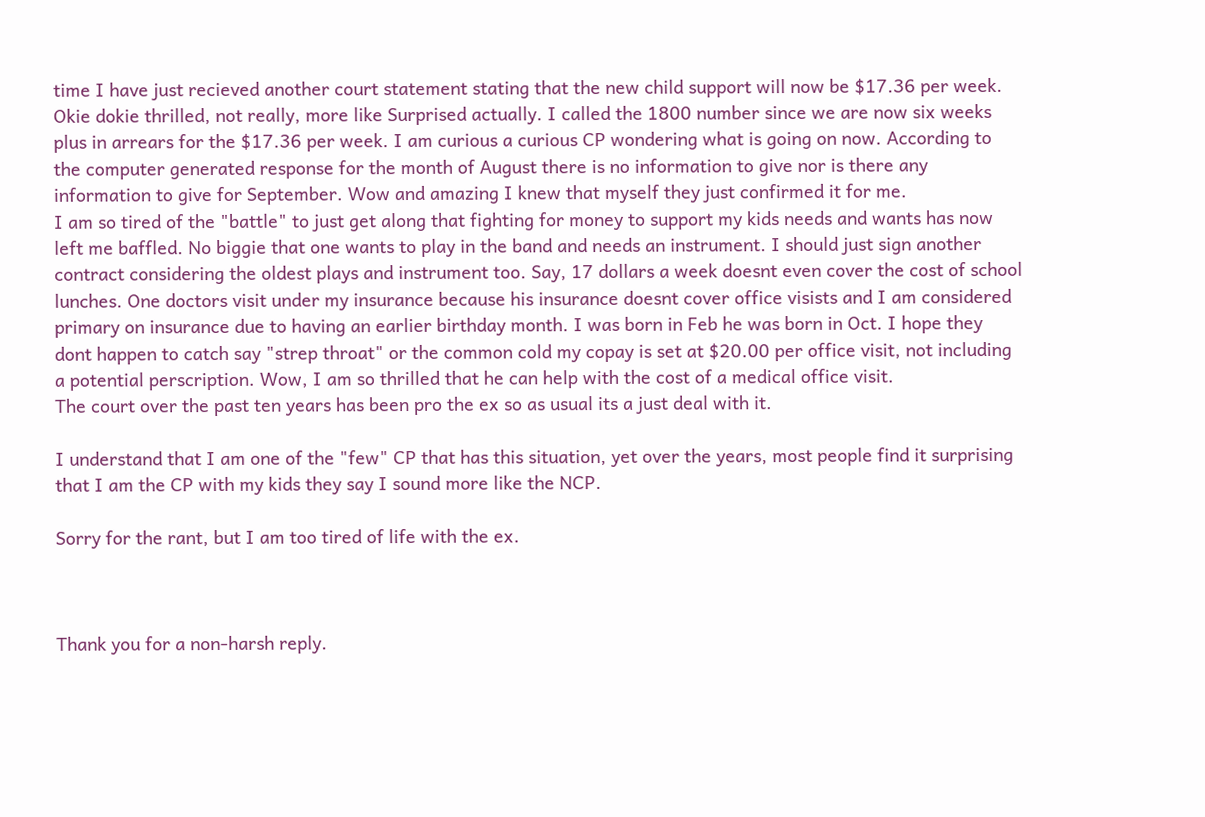time I have just recieved another court statement stating that the new child support will now be $17.36 per week. Okie dokie thrilled, not really, more like Surprised actually. I called the 1800 number since we are now six weeks plus in arrears for the $17.36 per week. I am curious a curious CP wondering what is going on now. According to the computer generated response for the month of August there is no information to give nor is there any information to give for September. Wow and amazing I knew that myself they just confirmed it for me.
I am so tired of the "battle" to just get along that fighting for money to support my kids needs and wants has now left me baffled. No biggie that one wants to play in the band and needs an instrument. I should just sign another contract considering the oldest plays and instrument too. Say, 17 dollars a week doesnt even cover the cost of school lunches. One doctors visit under my insurance because his insurance doesnt cover office visists and I am considered primary on insurance due to having an earlier birthday month. I was born in Feb he was born in Oct. I hope they dont happen to catch say "strep throat" or the common cold my copay is set at $20.00 per office visit, not including a potential perscription. Wow, I am so thrilled that he can help with the cost of a medical office visit.
The court over the past ten years has been pro the ex so as usual its a just deal with it.

I understand that I am one of the "few" CP that has this situation, yet over the years, most people find it surprising that I am the CP with my kids they say I sound more like the NCP.

Sorry for the rant, but I am too tired of life with the ex.



Thank you for a non-harsh reply.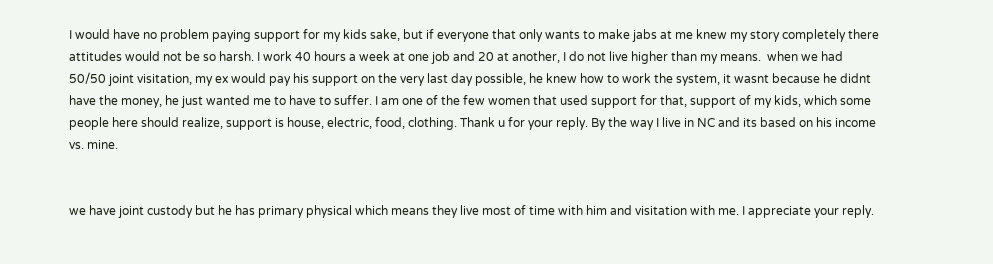I would have no problem paying support for my kids sake, but if everyone that only wants to make jabs at me knew my story completely there attitudes would not be so harsh. I work 40 hours a week at one job and 20 at another, I do not live higher than my means.  when we had 50/50 joint visitation, my ex would pay his support on the very last day possible, he knew how to work the system, it wasnt because he didnt have the money, he just wanted me to have to suffer. I am one of the few women that used support for that, support of my kids, which some people here should realize, support is house, electric, food, clothing. Thank u for your reply. By the way I live in NC and its based on his income vs. mine.


we have joint custody but he has primary physical which means they live most of time with him and visitation with me. I appreciate your reply.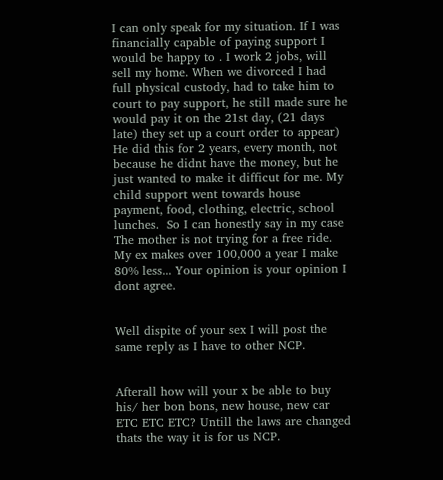I can only speak for my situation. If I was financially capable of paying support I would be happy to . I work 2 jobs, will sell my home. When we divorced I had full physical custody, had to take him to court to pay support, he still made sure he would pay it on the 21st day, (21 days late) they set up a court order to appear) He did this for 2 years, every month, not because he didnt have the money, but he just wanted to make it difficut for me. My child support went towards house payment, food, clothing, electric, school lunches.  So I can honestly say in my case The mother is not trying for a free ride.  My ex makes over 100,000 a year I make 80% less... Your opinion is your opinion I dont agree.


Well dispite of your sex I will post the same reply as I have to other NCP.


Afterall how will your x be able to buy his/ her bon bons, new house, new car ETC ETC ETC? Untill the laws are changed thats the way it is for us NCP.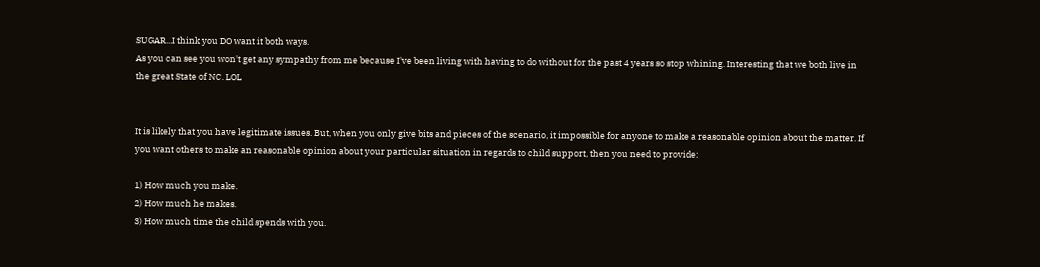SUGAR...I think you DO want it both ways.
As you can see you won't get any sympathy from me because I've been living with having to do without for the past 4 years so stop whining. Interesting that we both live in the great State of NC. LOL


It is likely that you have legitimate issues. But, when you only give bits and pieces of the scenario, it impossible for anyone to make a reasonable opinion about the matter. If you want others to make an reasonable opinion about your particular situation in regards to child support, then you need to provide:

1) How much you make.
2) How much he makes.
3) How much time the child spends with you.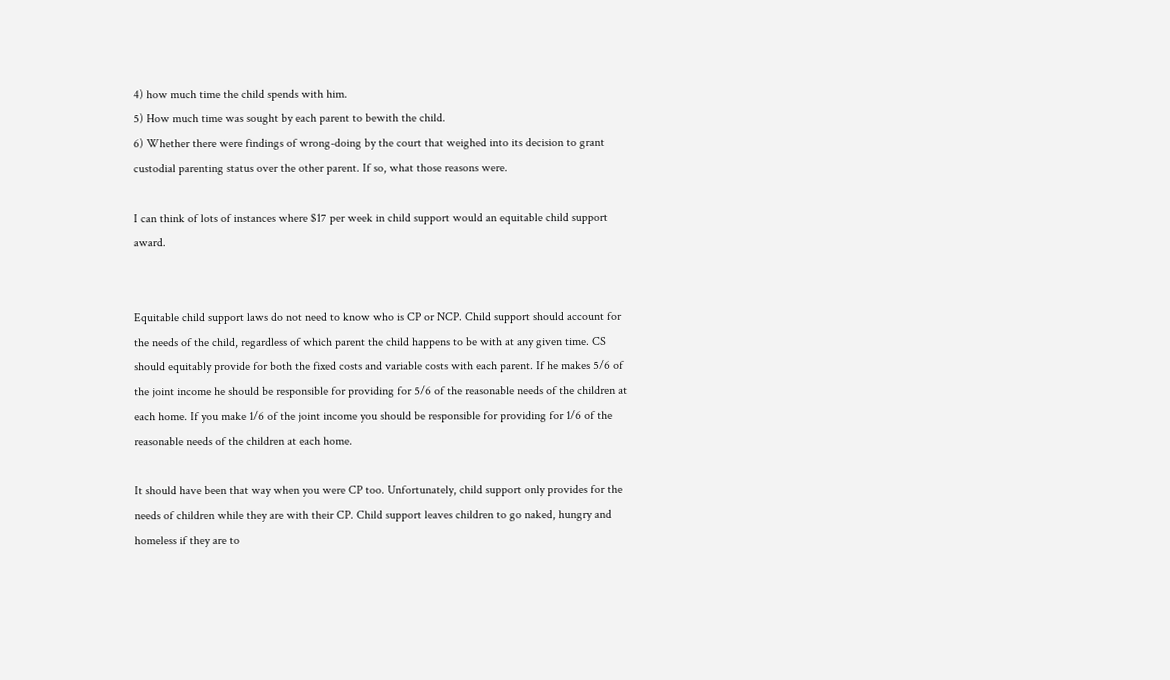4) how much time the child spends with him.
5) How much time was sought by each parent to bewith the child.
6) Whether there were findings of wrong-doing by the court that weighed into its decision to grant custodial parenting status over the other parent. If so, what those reasons were.

I can think of lots of instances where $17 per week in child support would an equitable child support award.


Equitable child support laws do not need to know who is CP or NCP. Child support should account for the needs of the child, regardless of which parent the child happens to be with at any given time. CS should equitably provide for both the fixed costs and variable costs with each parent. If he makes 5/6 of the joint income he should be responsible for providing for 5/6 of the reasonable needs of the children at each home. If you make 1/6 of the joint income you should be responsible for providing for 1/6 of the reasonable needs of the children at each home.

It should have been that way when you were CP too. Unfortunately, child support only provides for the needs of children while they are with their CP. Child support leaves children to go naked, hungry and homeless if they are to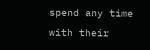spend any time with their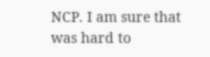NCP. I am sure that was hard to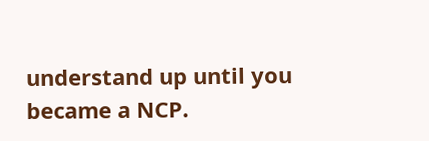understand up until you became a NCP.